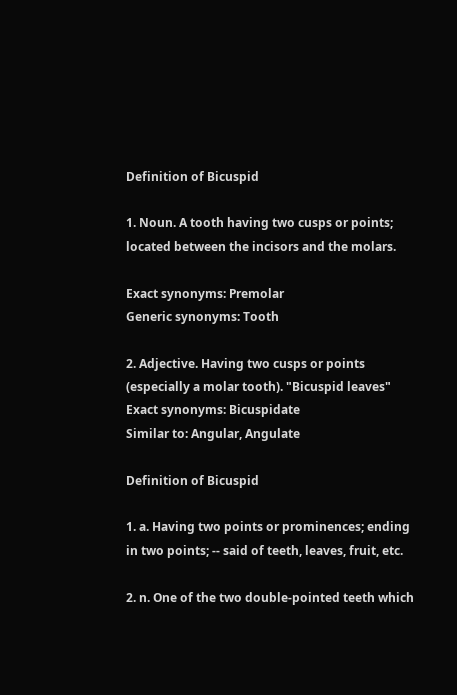Definition of Bicuspid

1. Noun. A tooth having two cusps or points; located between the incisors and the molars.

Exact synonyms: Premolar
Generic synonyms: Tooth

2. Adjective. Having two cusps or points (especially a molar tooth). "Bicuspid leaves"
Exact synonyms: Bicuspidate
Similar to: Angular, Angulate

Definition of Bicuspid

1. a. Having two points or prominences; ending in two points; -- said of teeth, leaves, fruit, etc.

2. n. One of the two double-pointed teeth which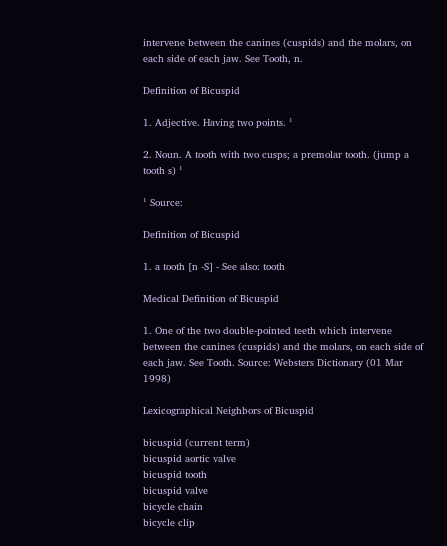intervene between the canines (cuspids) and the molars, on each side of each jaw. See Tooth, n.

Definition of Bicuspid

1. Adjective. Having two points. ¹

2. Noun. A tooth with two cusps; a premolar tooth. (jump a tooth s) ¹

¹ Source:

Definition of Bicuspid

1. a tooth [n -S] - See also: tooth

Medical Definition of Bicuspid

1. One of the two double-pointed teeth which intervene between the canines (cuspids) and the molars, on each side of each jaw. See Tooth. Source: Websters Dictionary (01 Mar 1998)

Lexicographical Neighbors of Bicuspid

bicuspid (current term)
bicuspid aortic valve
bicuspid tooth
bicuspid valve
bicycle chain
bicycle clip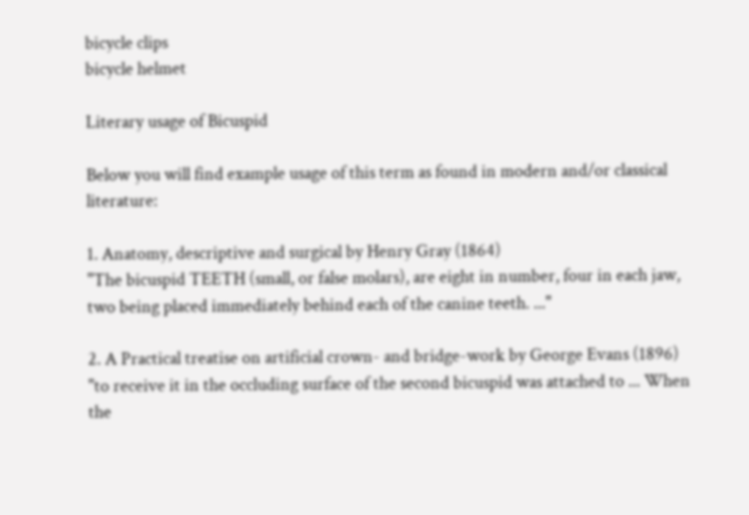bicycle clips
bicycle helmet

Literary usage of Bicuspid

Below you will find example usage of this term as found in modern and/or classical literature:

1. Anatomy, descriptive and surgical by Henry Gray (1864)
"The bicuspid TEETH (small, or false molars), are eight in number, four in each jaw, two being placed immediately behind each of the canine teeth. ..."

2. A Practical treatise on artificial crown- and bridge-work by George Evans (1896)
"to receive it in the occluding surface of the second bicuspid was attached to ... When the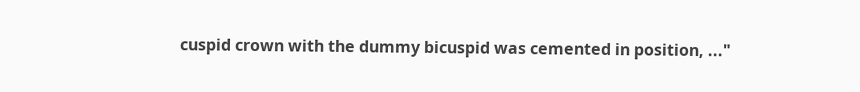cuspid crown with the dummy bicuspid was cemented in position, ..."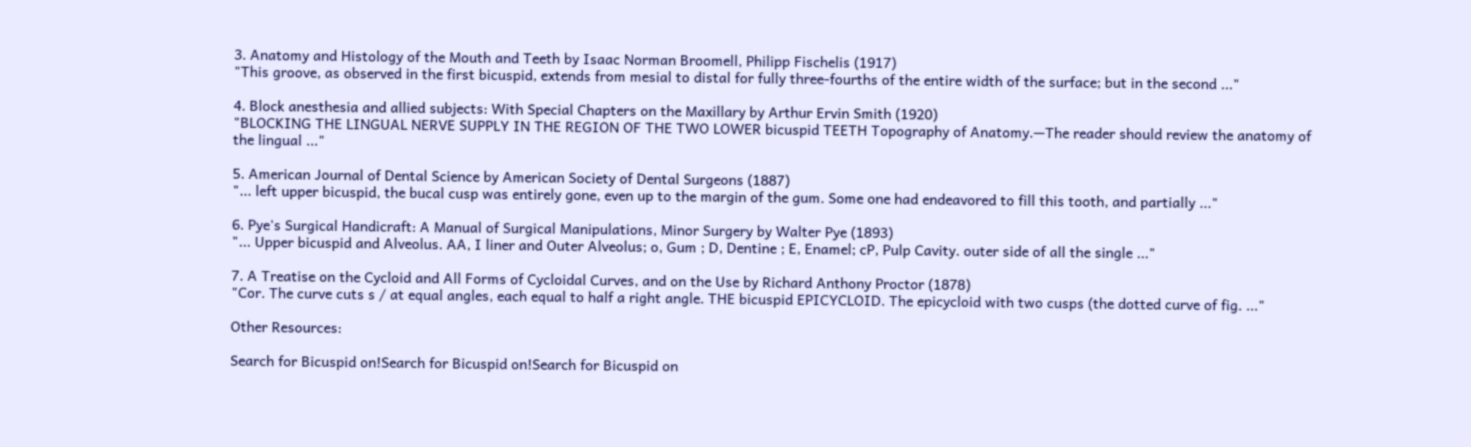3. Anatomy and Histology of the Mouth and Teeth by Isaac Norman Broomell, Philipp Fischelis (1917)
"This groove, as observed in the first bicuspid, extends from mesial to distal for fully three-fourths of the entire width of the surface; but in the second ..."

4. Block anesthesia and allied subjects: With Special Chapters on the Maxillary by Arthur Ervin Smith (1920)
"BLOCKING THE LINGUAL NERVE SUPPLY IN THE REGION OF THE TWO LOWER bicuspid TEETH Topography of Anatomy.—The reader should review the anatomy of the lingual ..."

5. American Journal of Dental Science by American Society of Dental Surgeons (1887)
"... left upper bicuspid, the bucal cusp was entirely gone, even up to the margin of the gum. Some one had endeavored to fill this tooth, and partially ..."

6. Pye's Surgical Handicraft: A Manual of Surgical Manipulations, Minor Surgery by Walter Pye (1893)
"... Upper bicuspid and Alveolus. AA, I liner and Outer Alveolus; o, Gum ; D, Dentine ; E, Enamel; cP, Pulp Cavity. outer side of all the single ..."

7. A Treatise on the Cycloid and All Forms of Cycloidal Curves, and on the Use by Richard Anthony Proctor (1878)
"Cor. The curve cuts s / at equal angles, each equal to half a right angle. THE bicuspid EPICYCLOID. The epicycloid with two cusps (the dotted curve of fig. ..."

Other Resources:

Search for Bicuspid on!Search for Bicuspid on!Search for Bicuspid on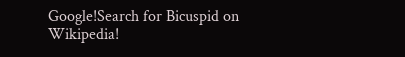Google!Search for Bicuspid on Wikipedia!